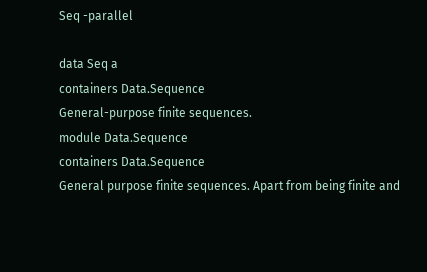Seq -parallel

data Seq a
containers Data.Sequence
General-purpose finite sequences.
module Data.Sequence
containers Data.Sequence
General purpose finite sequences. Apart from being finite and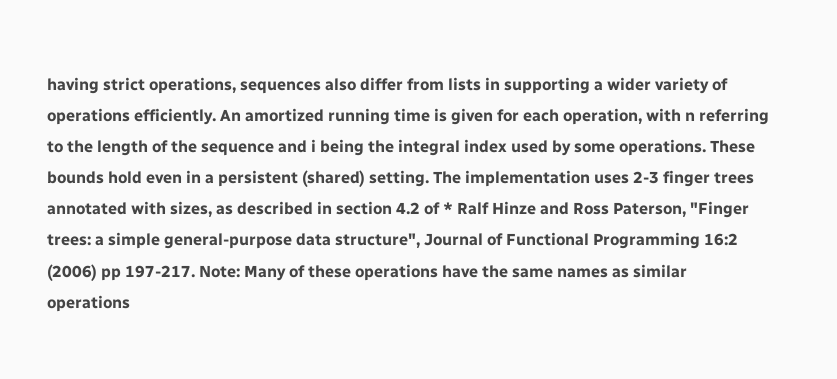having strict operations, sequences also differ from lists in supporting a wider variety of operations efficiently. An amortized running time is given for each operation, with n referring to the length of the sequence and i being the integral index used by some operations. These bounds hold even in a persistent (shared) setting. The implementation uses 2-3 finger trees annotated with sizes, as described in section 4.2 of * Ralf Hinze and Ross Paterson, "Finger trees: a simple general-purpose data structure", Journal of Functional Programming 16:2 (2006) pp 197-217. Note: Many of these operations have the same names as similar operations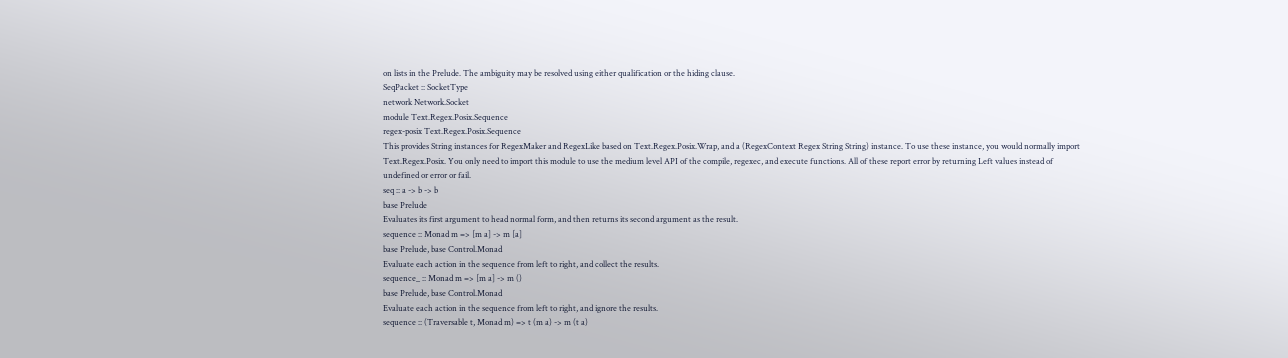on lists in the Prelude. The ambiguity may be resolved using either qualification or the hiding clause.
SeqPacket :: SocketType
network Network.Socket
module Text.Regex.Posix.Sequence
regex-posix Text.Regex.Posix.Sequence
This provides String instances for RegexMaker and RegexLike based on Text.Regex.Posix.Wrap, and a (RegexContext Regex String String) instance. To use these instance, you would normally import Text.Regex.Posix. You only need to import this module to use the medium level API of the compile, regexec, and execute functions. All of these report error by returning Left values instead of undefined or error or fail.
seq :: a -> b -> b
base Prelude
Evaluates its first argument to head normal form, and then returns its second argument as the result.
sequence :: Monad m => [m a] -> m [a]
base Prelude, base Control.Monad
Evaluate each action in the sequence from left to right, and collect the results.
sequence_ :: Monad m => [m a] -> m ()
base Prelude, base Control.Monad
Evaluate each action in the sequence from left to right, and ignore the results.
sequence :: (Traversable t, Monad m) => t (m a) -> m (t a)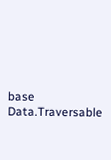base Data.Traversable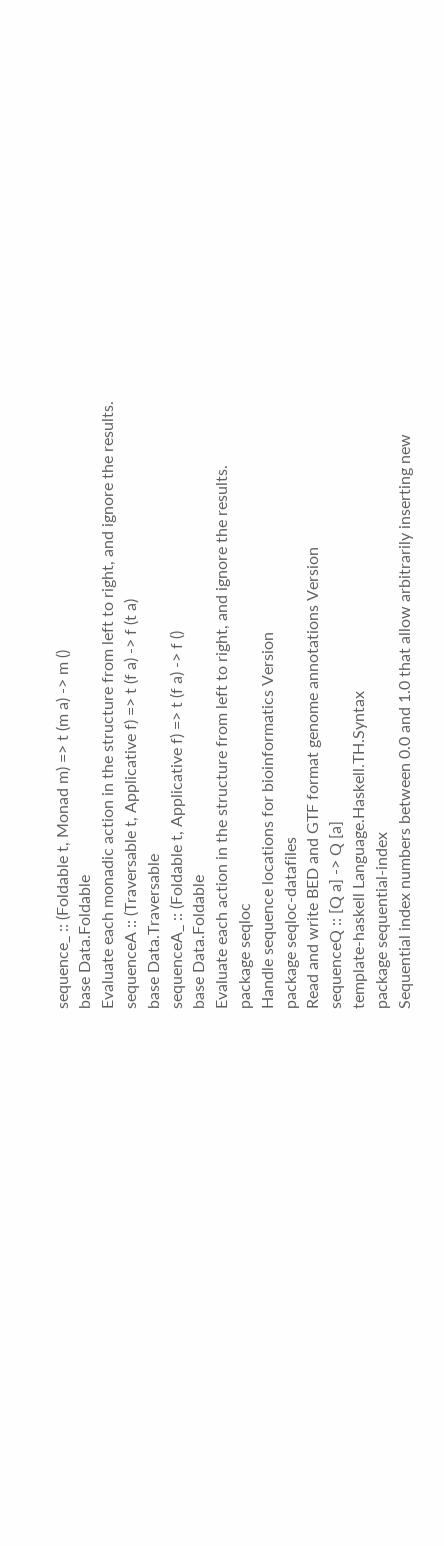sequence_ :: (Foldable t, Monad m) => t (m a) -> m ()
base Data.Foldable
Evaluate each monadic action in the structure from left to right, and ignore the results.
sequenceA :: (Traversable t, Applicative f) => t (f a) -> f (t a)
base Data.Traversable
sequenceA_ :: (Foldable t, Applicative f) => t (f a) -> f ()
base Data.Foldable
Evaluate each action in the structure from left to right, and ignore the results.
package seqloc
Handle sequence locations for bioinformatics Version
package seqloc-datafiles
Read and write BED and GTF format genome annotations Version
sequenceQ :: [Q a] -> Q [a]
template-haskell Language.Haskell.TH.Syntax
package sequential-index
Sequential index numbers between 0.0 and 1.0 that allow arbitrarily inserting new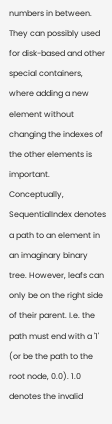numbers in between. They can possibly used for disk-based and other special containers, where adding a new element without changing the indexes of the other elements is important. Conceptually, SequentialIndex denotes a path to an element in an imaginary binary tree. However, leafs can only be on the right side of their parent. I.e. the path must end with a '1' (or be the path to the root node, 0.0). 1.0 denotes the invalid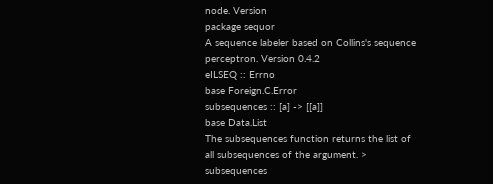node. Version
package sequor
A sequence labeler based on Collins's sequence perceptron. Version 0.4.2
eILSEQ :: Errno
base Foreign.C.Error
subsequences :: [a] -> [[a]]
base Data.List
The subsequences function returns the list of all subsequences of the argument. > subsequences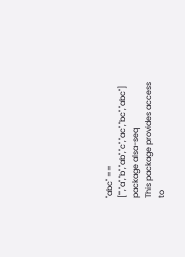"abc" == ["","a","b","ab","c","ac","bc","abc"]
package alsa-seq
This package provides access to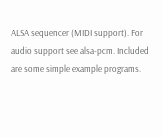ALSA sequencer (MIDI support). For audio support see alsa-pcm. Included are some simple example programs.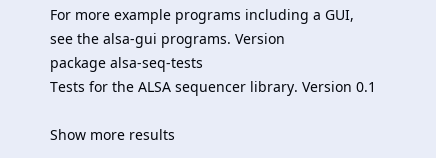For more example programs including a GUI, see the alsa-gui programs. Version
package alsa-seq-tests
Tests for the ALSA sequencer library. Version 0.1

Show more results